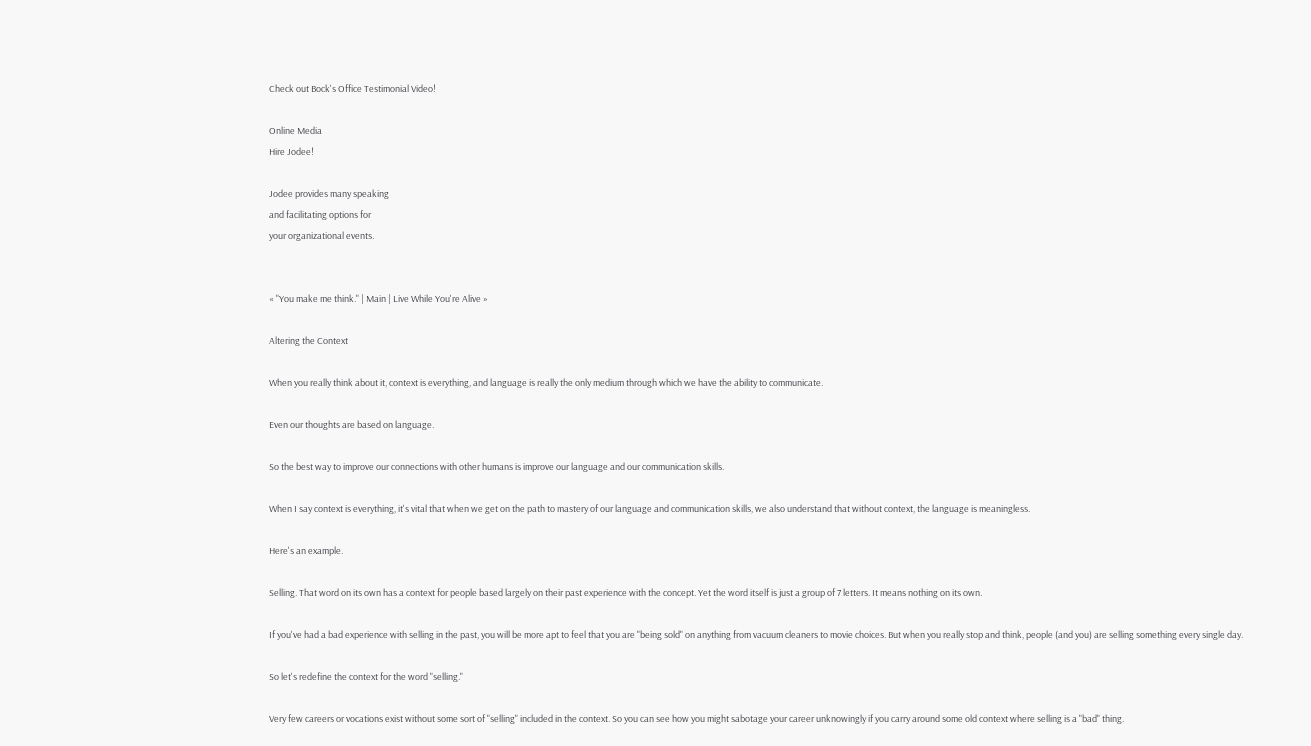Check out Bock's Office Testimonial Video!

Online Media
Hire Jodee!

Jodee provides many speaking
and facilitating options for
your organizational events.


« "You make me think." | Main | Live While You're Alive »

Altering the Context

When you really think about it, context is everything, and language is really the only medium through which we have the ability to communicate.

Even our thoughts are based on language.

So the best way to improve our connections with other humans is improve our language and our communication skills.

When I say context is everything, it's vital that when we get on the path to mastery of our language and communication skills, we also understand that without context, the language is meaningless.

Here's an example.

Selling. That word on its own has a context for people based largely on their past experience with the concept. Yet the word itself is just a group of 7 letters. It means nothing on its own.

If you've had a bad experience with selling in the past, you will be more apt to feel that you are "being sold" on anything from vacuum cleaners to movie choices. But when you really stop and think, people (and you) are selling something every single day.

So let's redefine the context for the word "selling."

Very few careers or vocations exist without some sort of "selling" included in the context. So you can see how you might sabotage your career unknowingly if you carry around some old context where selling is a "bad" thing.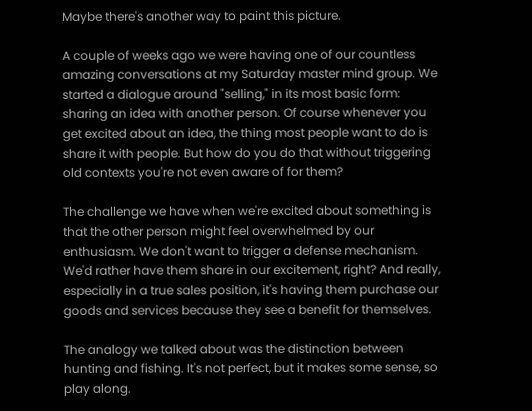Maybe there's another way to paint this picture.

A couple of weeks ago we were having one of our countless amazing conversations at my Saturday master mind group. We started a dialogue around "selling," in its most basic form: sharing an idea with another person. Of course whenever you get excited about an idea, the thing most people want to do is share it with people. But how do you do that without triggering old contexts you're not even aware of for them?

The challenge we have when we're excited about something is that the other person might feel overwhelmed by our enthusiasm. We don't want to trigger a defense mechanism. We'd rather have them share in our excitement, right? And really, especially in a true sales position, it's having them purchase our goods and services because they see a benefit for themselves.

The analogy we talked about was the distinction between hunting and fishing. It's not perfect, but it makes some sense, so play along.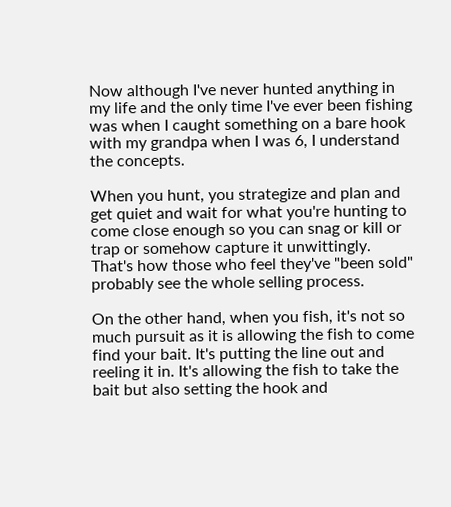Now although I've never hunted anything in my life and the only time I've ever been fishing was when I caught something on a bare hook with my grandpa when I was 6, I understand the concepts.

When you hunt, you strategize and plan and get quiet and wait for what you're hunting to come close enough so you can snag or kill or trap or somehow capture it unwittingly. That's how those who feel they've "been sold" probably see the whole selling process.

On the other hand, when you fish, it's not so much pursuit as it is allowing the fish to come find your bait. It's putting the line out and reeling it in. It's allowing the fish to take the bait but also setting the hook and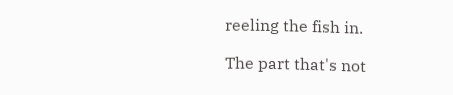reeling the fish in.

The part that's not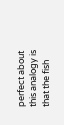perfect about this analogy is that the fish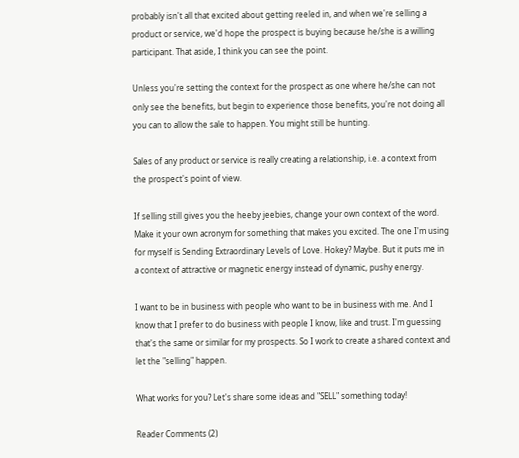probably isn't all that excited about getting reeled in, and when we're selling a product or service, we'd hope the prospect is buying because he/she is a willing participant. That aside, I think you can see the point.

Unless you're setting the context for the prospect as one where he/she can not only see the benefits, but begin to experience those benefits, you're not doing all you can to allow the sale to happen. You might still be hunting.

Sales of any product or service is really creating a relationship, i.e. a context from the prospect's point of view.

If selling still gives you the heeby jeebies, change your own context of the word. Make it your own acronym for something that makes you excited. The one I'm using for myself is Sending Extraordinary Levels of Love. Hokey? Maybe. But it puts me in a context of attractive or magnetic energy instead of dynamic, pushy energy.

I want to be in business with people who want to be in business with me. And I know that I prefer to do business with people I know, like and trust. I'm guessing that's the same or similar for my prospects. So I work to create a shared context and let the "selling" happen.

What works for you? Let's share some ideas and "SELL" something today!

Reader Comments (2)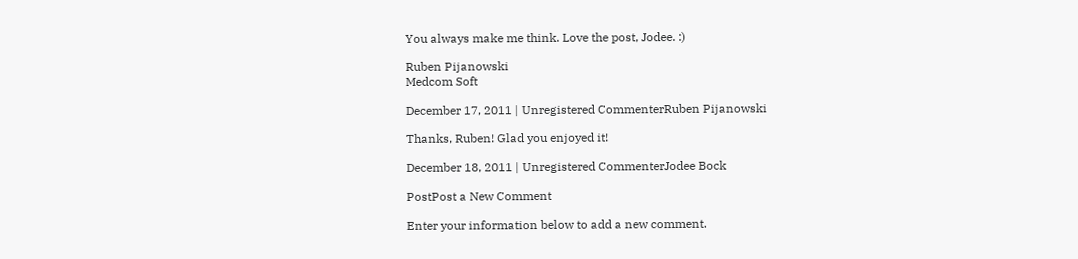You always make me think. Love the post, Jodee. :)

Ruben Pijanowski
Medcom Soft

December 17, 2011 | Unregistered CommenterRuben Pijanowski

Thanks, Ruben! Glad you enjoyed it!

December 18, 2011 | Unregistered CommenterJodee Bock

PostPost a New Comment

Enter your information below to add a new comment.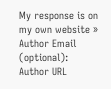My response is on my own website »
Author Email (optional):
Author URL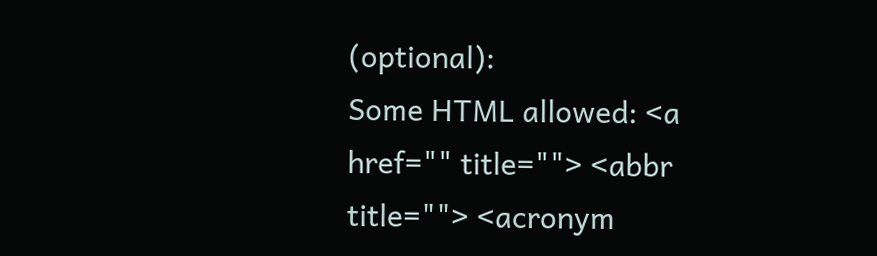(optional):
Some HTML allowed: <a href="" title=""> <abbr title=""> <acronym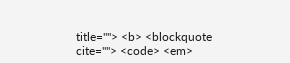title=""> <b> <blockquote cite=""> <code> <em>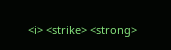<i> <strike> <strong>